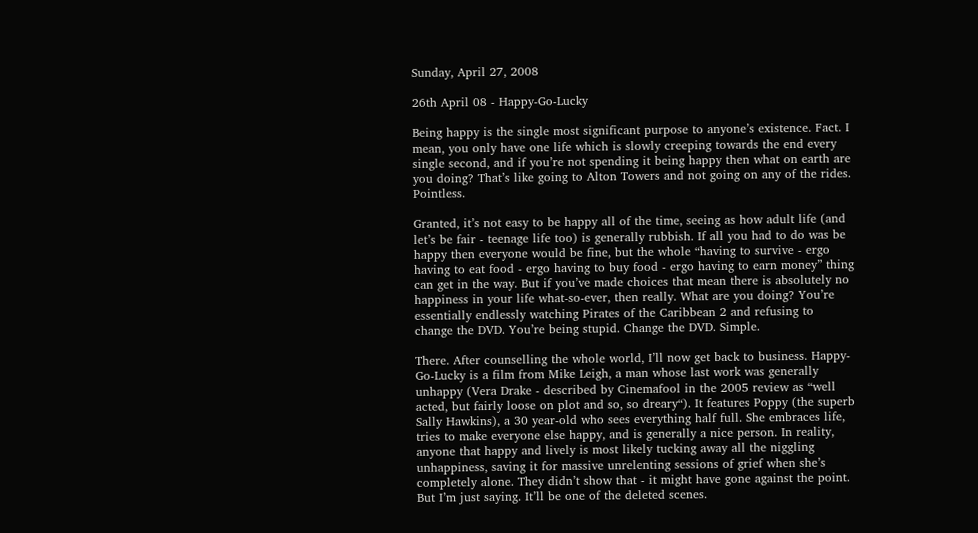Sunday, April 27, 2008

26th April 08 - Happy-Go-Lucky

Being happy is the single most significant purpose to anyone’s existence. Fact. I mean, you only have one life which is slowly creeping towards the end every single second, and if you’re not spending it being happy then what on earth are you doing? That’s like going to Alton Towers and not going on any of the rides. Pointless.

Granted, it’s not easy to be happy all of the time, seeing as how adult life (and let’s be fair - teenage life too) is generally rubbish. If all you had to do was be happy then everyone would be fine, but the whole “having to survive - ergo having to eat food - ergo having to buy food - ergo having to earn money” thing can get in the way. But if you’ve made choices that mean there is absolutely no happiness in your life what-so-ever, then really. What are you doing? You’re essentially endlessly watching Pirates of the Caribbean 2 and refusing to change the DVD. You’re being stupid. Change the DVD. Simple.

There. After counselling the whole world, I’ll now get back to business. Happy-Go-Lucky is a film from Mike Leigh, a man whose last work was generally unhappy (Vera Drake - described by Cinemafool in the 2005 review as “well acted, but fairly loose on plot and so, so dreary“). It features Poppy (the superb Sally Hawkins), a 30 year-old who sees everything half full. She embraces life, tries to make everyone else happy, and is generally a nice person. In reality, anyone that happy and lively is most likely tucking away all the niggling unhappiness, saving it for massive unrelenting sessions of grief when she’s completely alone. They didn’t show that - it might have gone against the point. But I’m just saying. It’ll be one of the deleted scenes.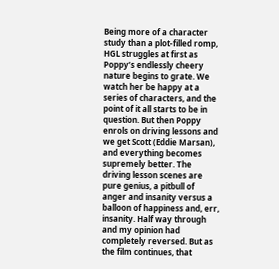Being more of a character study than a plot-filled romp, HGL struggles at first as Poppy’s endlessly cheery nature begins to grate. We watch her be happy at a series of characters, and the point of it all starts to be in question. But then Poppy enrols on driving lessons and we get Scott (Eddie Marsan), and everything becomes supremely better. The driving lesson scenes are pure genius, a pitbull of anger and insanity versus a balloon of happiness and, err, insanity. Half way through and my opinion had completely reversed. But as the film continues, that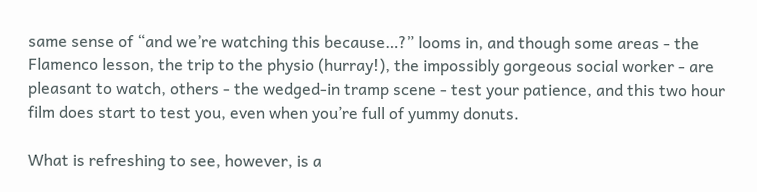same sense of “and we’re watching this because…?” looms in, and though some areas - the Flamenco lesson, the trip to the physio (hurray!), the impossibly gorgeous social worker - are pleasant to watch, others - the wedged-in tramp scene - test your patience, and this two hour film does start to test you, even when you’re full of yummy donuts.

What is refreshing to see, however, is a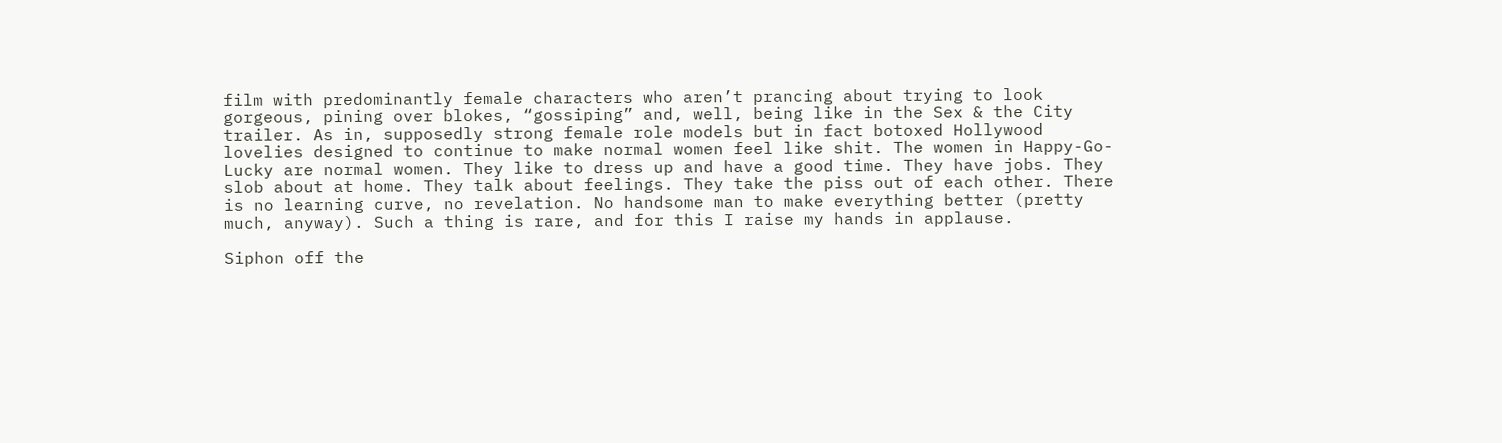film with predominantly female characters who aren’t prancing about trying to look gorgeous, pining over blokes, “gossiping” and, well, being like in the Sex & the City trailer. As in, supposedly strong female role models but in fact botoxed Hollywood lovelies designed to continue to make normal women feel like shit. The women in Happy-Go-Lucky are normal women. They like to dress up and have a good time. They have jobs. They slob about at home. They talk about feelings. They take the piss out of each other. There is no learning curve, no revelation. No handsome man to make everything better (pretty much, anyway). Such a thing is rare, and for this I raise my hands in applause.

Siphon off the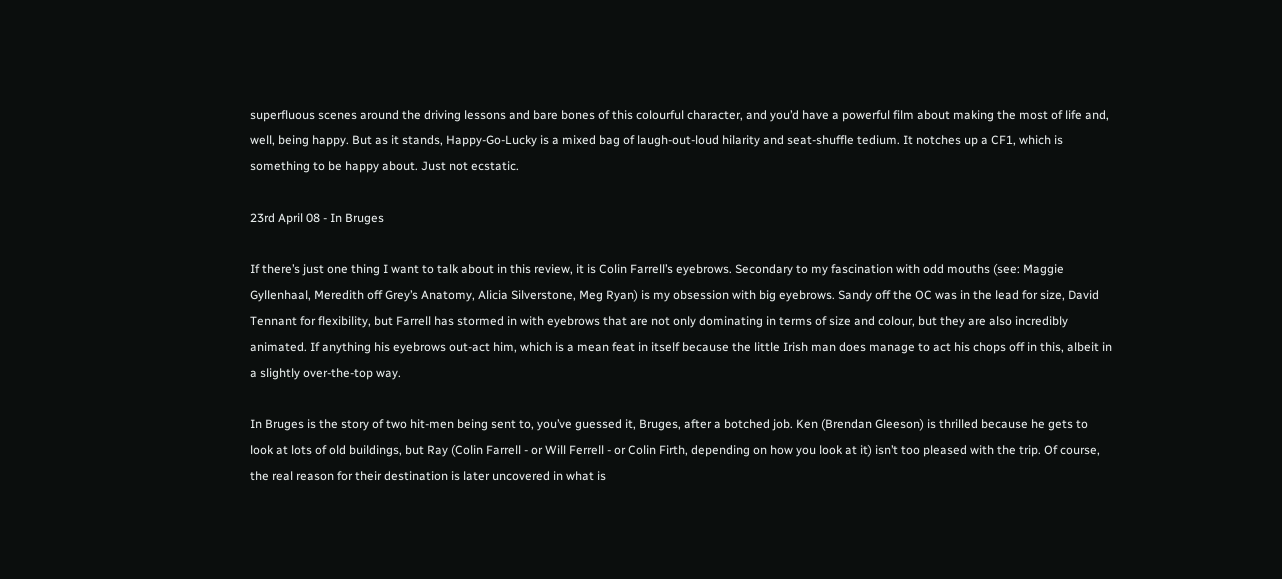superfluous scenes around the driving lessons and bare bones of this colourful character, and you’d have a powerful film about making the most of life and, well, being happy. But as it stands, Happy-Go-Lucky is a mixed bag of laugh-out-loud hilarity and seat-shuffle tedium. It notches up a CF1, which is something to be happy about. Just not ecstatic.

23rd April 08 - In Bruges

If there’s just one thing I want to talk about in this review, it is Colin Farrell’s eyebrows. Secondary to my fascination with odd mouths (see: Maggie Gyllenhaal, Meredith off Grey’s Anatomy, Alicia Silverstone, Meg Ryan) is my obsession with big eyebrows. Sandy off the OC was in the lead for size, David Tennant for flexibility, but Farrell has stormed in with eyebrows that are not only dominating in terms of size and colour, but they are also incredibly animated. If anything his eyebrows out-act him, which is a mean feat in itself because the little Irish man does manage to act his chops off in this, albeit in a slightly over-the-top way.

In Bruges is the story of two hit-men being sent to, you’ve guessed it, Bruges, after a botched job. Ken (Brendan Gleeson) is thrilled because he gets to look at lots of old buildings, but Ray (Colin Farrell - or Will Ferrell - or Colin Firth, depending on how you look at it) isn’t too pleased with the trip. Of course, the real reason for their destination is later uncovered in what is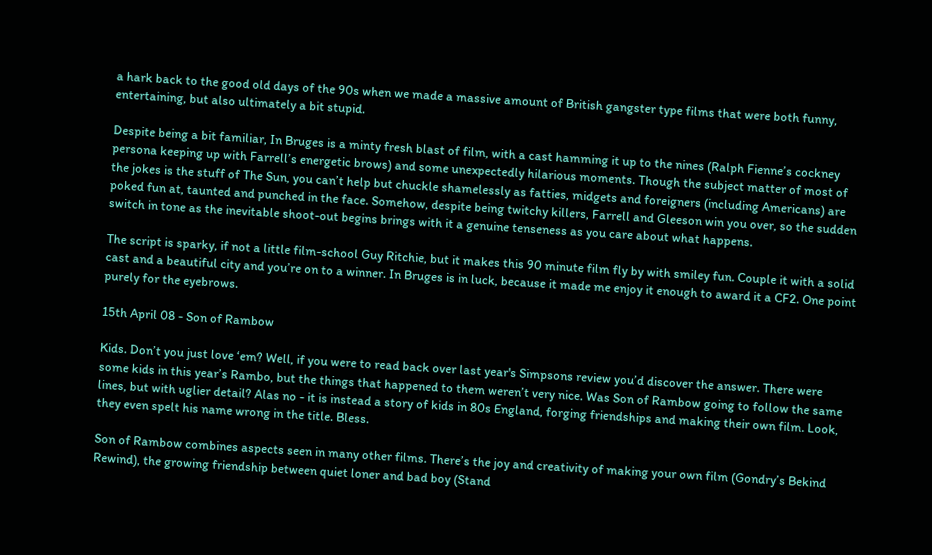a hark back to the good old days of the 90s when we made a massive amount of British gangster type films that were both funny, entertaining, but also ultimately a bit stupid.

Despite being a bit familiar, In Bruges is a minty fresh blast of film, with a cast hamming it up to the nines (Ralph Fienne’s cockney persona keeping up with Farrell’s energetic brows) and some unexpectedly hilarious moments. Though the subject matter of most of the jokes is the stuff of The Sun, you can’t help but chuckle shamelessly as fatties, midgets and foreigners (including Americans) are poked fun at, taunted and punched in the face. Somehow, despite being twitchy killers, Farrell and Gleeson win you over, so the sudden switch in tone as the inevitable shoot-out begins brings with it a genuine tenseness as you care about what happens.

The script is sparky, if not a little film-school Guy Ritchie, but it makes this 90 minute film fly by with smiley fun. Couple it with a solid cast and a beautiful city and you’re on to a winner. In Bruges is in luck, because it made me enjoy it enough to award it a CF2. One point purely for the eyebrows.

15th April 08 - Son of Rambow

Kids. Don’t you just love ‘em? Well, if you were to read back over last year's Simpsons review you’d discover the answer. There were some kids in this year’s Rambo, but the things that happened to them weren’t very nice. Was Son of Rambow going to follow the same lines, but with uglier detail? Alas no - it is instead a story of kids in 80s England, forging friendships and making their own film. Look, they even spelt his name wrong in the title. Bless.

Son of Rambow combines aspects seen in many other films. There’s the joy and creativity of making your own film (Gondry’s Bekind Rewind), the growing friendship between quiet loner and bad boy (Stand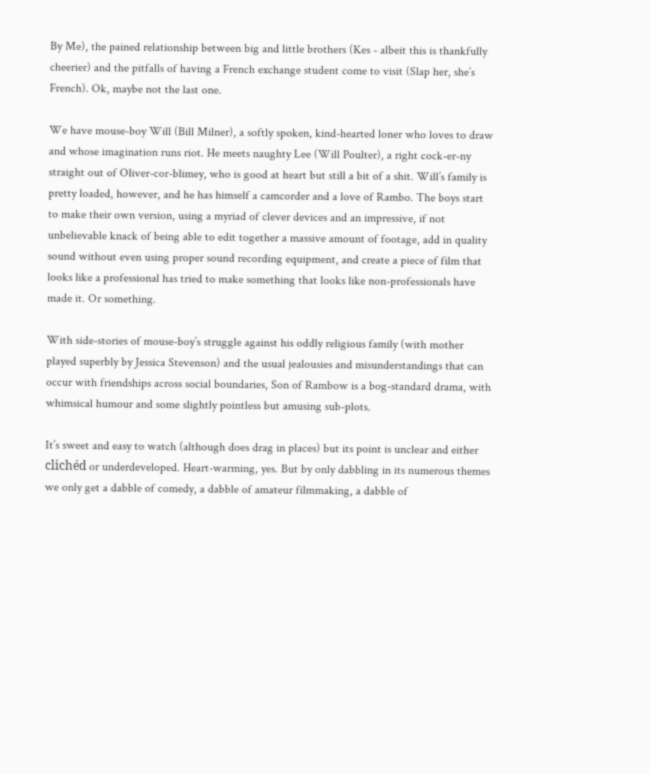By Me), the pained relationship between big and little brothers (Kes - albeit this is thankfully cheerier) and the pitfalls of having a French exchange student come to visit (Slap her, she’s French). Ok, maybe not the last one.

We have mouse-boy Will (Bill Milner), a softly spoken, kind-hearted loner who loves to draw and whose imagination runs riot. He meets naughty Lee (Will Poulter), a right cock-er-ny straight out of Oliver-cor-blimey, who is good at heart but still a bit of a shit. Will’s family is pretty loaded, however, and he has himself a camcorder and a love of Rambo. The boys start to make their own version, using a myriad of clever devices and an impressive, if not unbelievable knack of being able to edit together a massive amount of footage, add in quality sound without even using proper sound recording equipment, and create a piece of film that looks like a professional has tried to make something that looks like non-professionals have made it. Or something.

With side-stories of mouse-boy’s struggle against his oddly religious family (with mother played superbly by Jessica Stevenson) and the usual jealousies and misunderstandings that can occur with friendships across social boundaries, Son of Rambow is a bog-standard drama, with whimsical humour and some slightly pointless but amusing sub-plots.

It’s sweet and easy to watch (although does drag in places) but its point is unclear and either clichéd or underdeveloped. Heart-warming, yes. But by only dabbling in its numerous themes we only get a dabble of comedy, a dabble of amateur filmmaking, a dabble of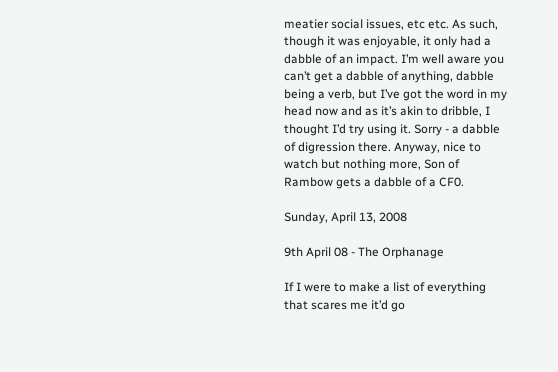meatier social issues, etc etc. As such, though it was enjoyable, it only had a dabble of an impact. I’m well aware you can’t get a dabble of anything, dabble being a verb, but I’ve got the word in my head now and as it’s akin to dribble, I thought I’d try using it. Sorry - a dabble of digression there. Anyway, nice to watch but nothing more, Son of Rambow gets a dabble of a CF0.

Sunday, April 13, 2008

9th April 08 - The Orphanage

If I were to make a list of everything that scares me it’d go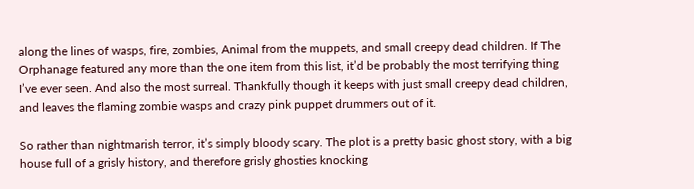along the lines of wasps, fire, zombies, Animal from the muppets, and small creepy dead children. If The Orphanage featured any more than the one item from this list, it’d be probably the most terrifying thing I’ve ever seen. And also the most surreal. Thankfully though it keeps with just small creepy dead children, and leaves the flaming zombie wasps and crazy pink puppet drummers out of it.

So rather than nightmarish terror, it’s simply bloody scary. The plot is a pretty basic ghost story, with a big house full of a grisly history, and therefore grisly ghosties knocking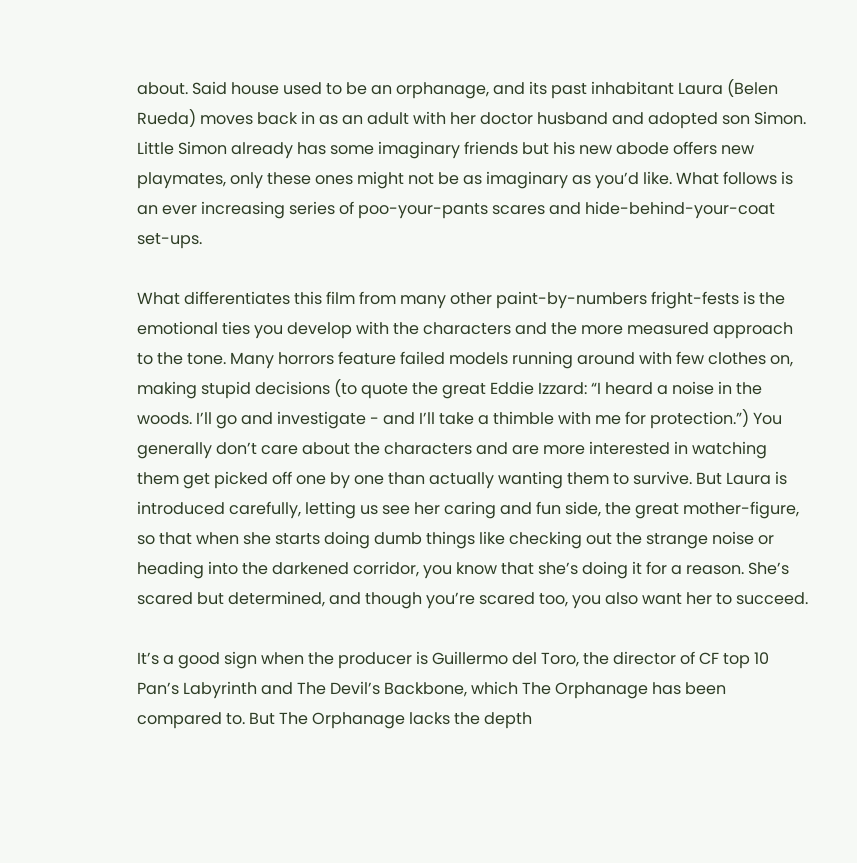about. Said house used to be an orphanage, and its past inhabitant Laura (Belen Rueda) moves back in as an adult with her doctor husband and adopted son Simon. Little Simon already has some imaginary friends but his new abode offers new playmates, only these ones might not be as imaginary as you’d like. What follows is an ever increasing series of poo-your-pants scares and hide-behind-your-coat set-ups.

What differentiates this film from many other paint-by-numbers fright-fests is the emotional ties you develop with the characters and the more measured approach to the tone. Many horrors feature failed models running around with few clothes on, making stupid decisions (to quote the great Eddie Izzard: “I heard a noise in the woods. I’ll go and investigate - and I’ll take a thimble with me for protection.”) You generally don’t care about the characters and are more interested in watching them get picked off one by one than actually wanting them to survive. But Laura is introduced carefully, letting us see her caring and fun side, the great mother-figure, so that when she starts doing dumb things like checking out the strange noise or heading into the darkened corridor, you know that she’s doing it for a reason. She’s scared but determined, and though you’re scared too, you also want her to succeed.

It’s a good sign when the producer is Guillermo del Toro, the director of CF top 10 Pan’s Labyrinth and The Devil’s Backbone, which The Orphanage has been compared to. But The Orphanage lacks the depth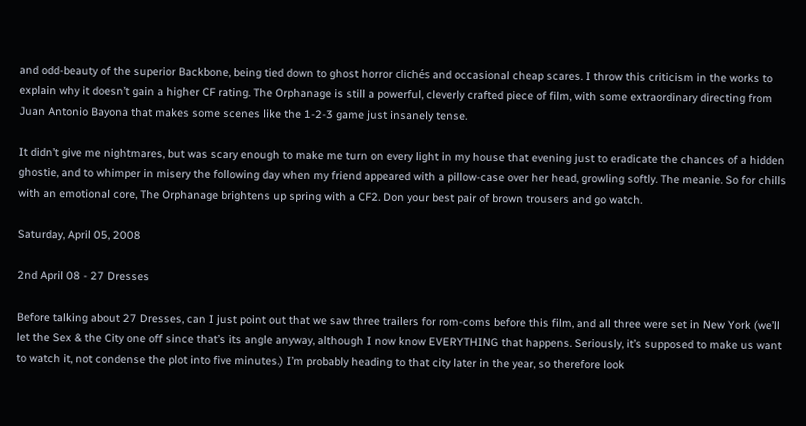and odd-beauty of the superior Backbone, being tied down to ghost horror clichés and occasional cheap scares. I throw this criticism in the works to explain why it doesn’t gain a higher CF rating. The Orphanage is still a powerful, cleverly crafted piece of film, with some extraordinary directing from Juan Antonio Bayona that makes some scenes like the 1-2-3 game just insanely tense.

It didn’t give me nightmares, but was scary enough to make me turn on every light in my house that evening just to eradicate the chances of a hidden ghostie, and to whimper in misery the following day when my friend appeared with a pillow-case over her head, growling softly. The meanie. So for chills with an emotional core, The Orphanage brightens up spring with a CF2. Don your best pair of brown trousers and go watch.

Saturday, April 05, 2008

2nd April 08 - 27 Dresses

Before talking about 27 Dresses, can I just point out that we saw three trailers for rom-coms before this film, and all three were set in New York (we’ll let the Sex & the City one off since that’s its angle anyway, although I now know EVERYTHING that happens. Seriously, it’s supposed to make us want to watch it, not condense the plot into five minutes.) I’m probably heading to that city later in the year, so therefore look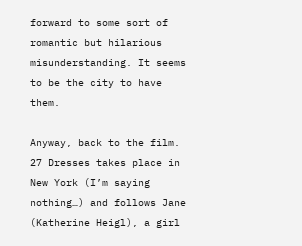forward to some sort of romantic but hilarious misunderstanding. It seems to be the city to have them.

Anyway, back to the film. 27 Dresses takes place in New York (I’m saying nothing…) and follows Jane (Katherine Heigl), a girl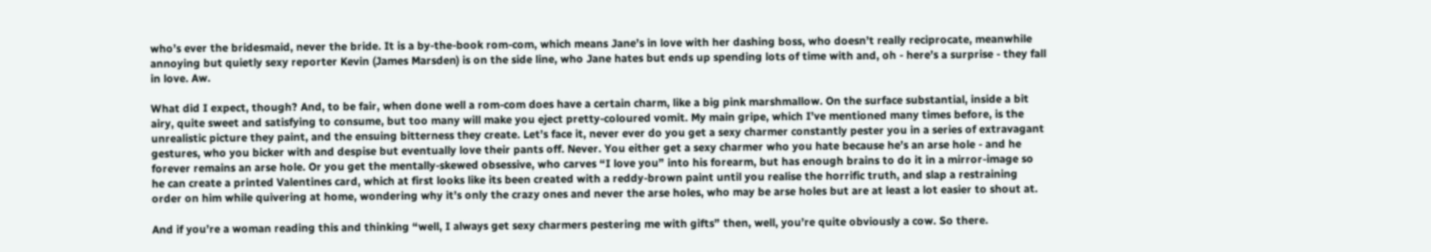who’s ever the bridesmaid, never the bride. It is a by-the-book rom-com, which means Jane’s in love with her dashing boss, who doesn’t really reciprocate, meanwhile annoying but quietly sexy reporter Kevin (James Marsden) is on the side line, who Jane hates but ends up spending lots of time with and, oh - here’s a surprise - they fall in love. Aw.

What did I expect, though? And, to be fair, when done well a rom-com does have a certain charm, like a big pink marshmallow. On the surface substantial, inside a bit airy, quite sweet and satisfying to consume, but too many will make you eject pretty-coloured vomit. My main gripe, which I’ve mentioned many times before, is the unrealistic picture they paint, and the ensuing bitterness they create. Let’s face it, never ever do you get a sexy charmer constantly pester you in a series of extravagant gestures, who you bicker with and despise but eventually love their pants off. Never. You either get a sexy charmer who you hate because he’s an arse hole - and he forever remains an arse hole. Or you get the mentally-skewed obsessive, who carves “I love you” into his forearm, but has enough brains to do it in a mirror-image so he can create a printed Valentines card, which at first looks like its been created with a reddy-brown paint until you realise the horrific truth, and slap a restraining order on him while quivering at home, wondering why it’s only the crazy ones and never the arse holes, who may be arse holes but are at least a lot easier to shout at.

And if you’re a woman reading this and thinking “well, I always get sexy charmers pestering me with gifts” then, well, you’re quite obviously a cow. So there.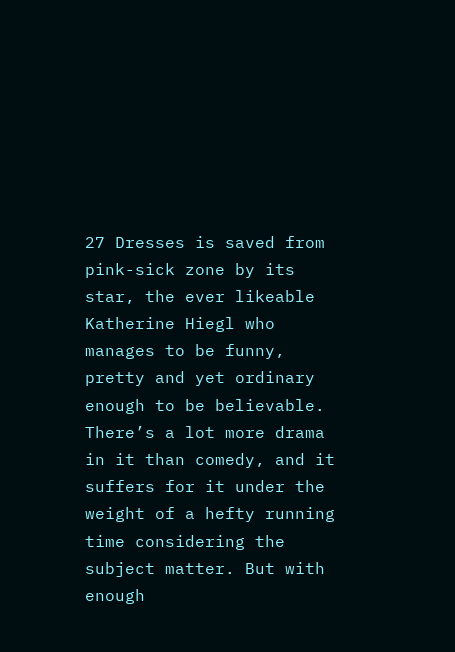27 Dresses is saved from pink-sick zone by its star, the ever likeable Katherine Hiegl who manages to be funny, pretty and yet ordinary enough to be believable. There’s a lot more drama in it than comedy, and it suffers for it under the weight of a hefty running time considering the subject matter. But with enough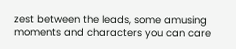zest between the leads, some amusing moments and characters you can care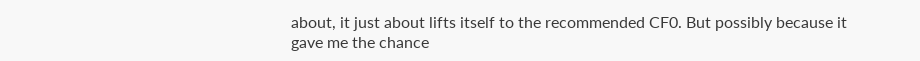about, it just about lifts itself to the recommended CF0. But possibly because it gave me the chance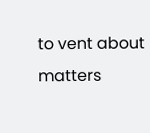to vent about matters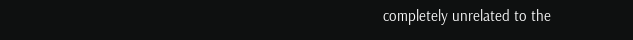completely unrelated to the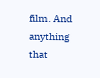film. And anything that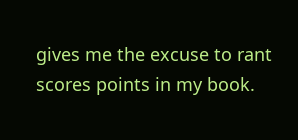gives me the excuse to rant scores points in my book.